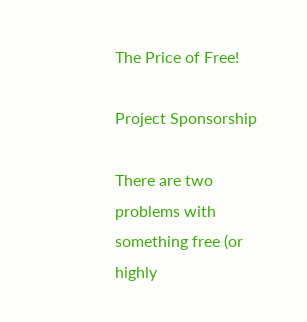The Price of Free!

Project Sponsorship

There are two problems with something free (or highly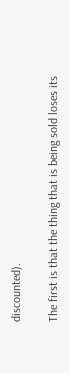discounted).

The first is that the thing that is being sold loses its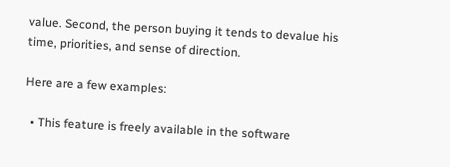value. Second, the person buying it tends to devalue his time, priorities, and sense of direction.

Here are a few examples:

  • This feature is freely available in the software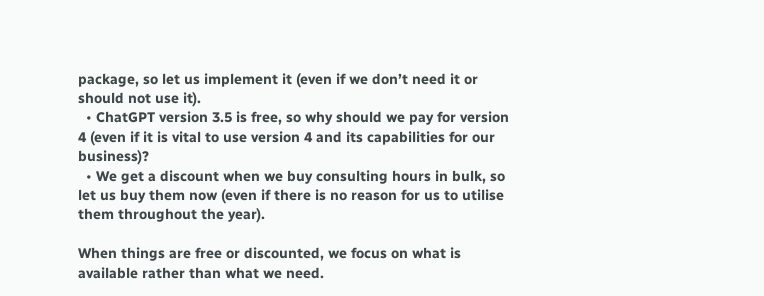package, so let us implement it (even if we don’t need it or should not use it).
  • ChatGPT version 3.5 is free, so why should we pay for version 4 (even if it is vital to use version 4 and its capabilities for our business)?
  • We get a discount when we buy consulting hours in bulk, so let us buy them now (even if there is no reason for us to utilise them throughout the year).

When things are free or discounted, we focus on what is available rather than what we need.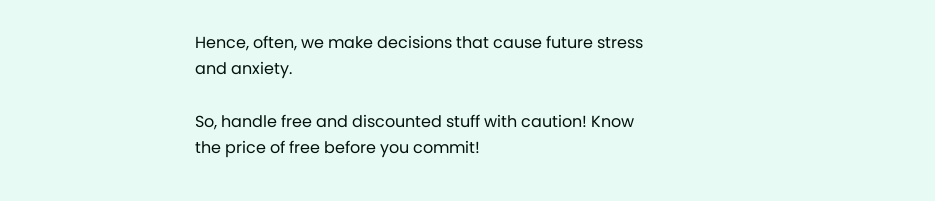Hence, often, we make decisions that cause future stress and anxiety.

So, handle free and discounted stuff with caution! Know the price of free before you commit!